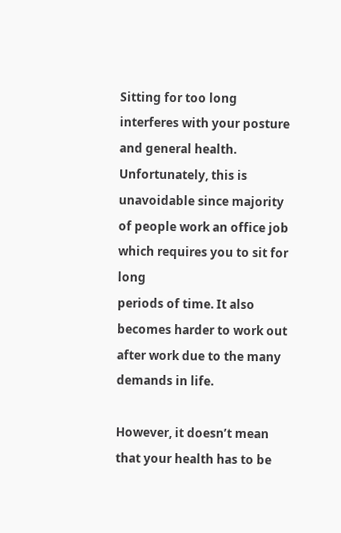Sitting for too long interferes with your posture and general health. Unfortunately, this is
unavoidable since majority of people work an office job which requires you to sit for long
periods of time. It also becomes harder to work out after work due to the many demands in life.

However, it doesn’t mean that your health has to be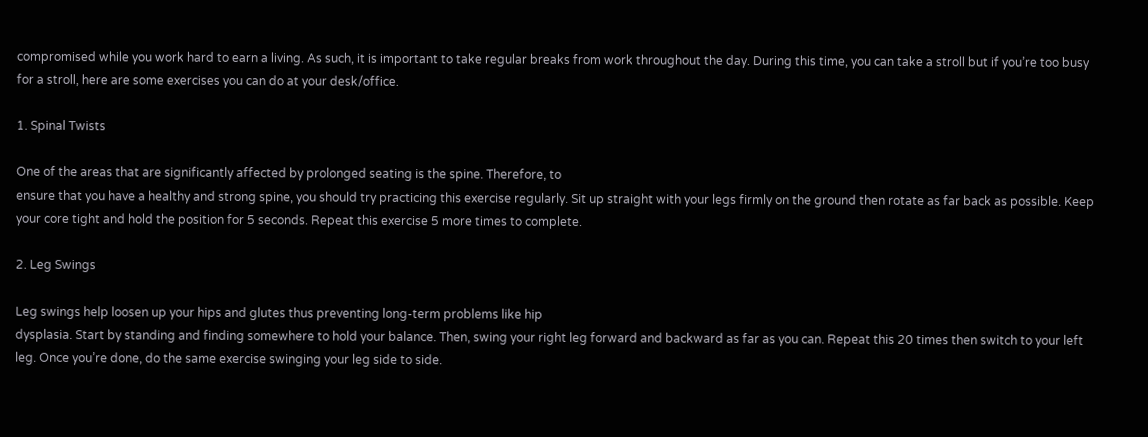compromised while you work hard to earn a living. As such, it is important to take regular breaks from work throughout the day. During this time, you can take a stroll but if you’re too busy for a stroll, here are some exercises you can do at your desk/office.

1. Spinal Twists

One of the areas that are significantly affected by prolonged seating is the spine. Therefore, to
ensure that you have a healthy and strong spine, you should try practicing this exercise regularly. Sit up straight with your legs firmly on the ground then rotate as far back as possible. Keep your core tight and hold the position for 5 seconds. Repeat this exercise 5 more times to complete.

2. Leg Swings

Leg swings help loosen up your hips and glutes thus preventing long-term problems like hip
dysplasia. Start by standing and finding somewhere to hold your balance. Then, swing your right leg forward and backward as far as you can. Repeat this 20 times then switch to your left leg. Once you’re done, do the same exercise swinging your leg side to side.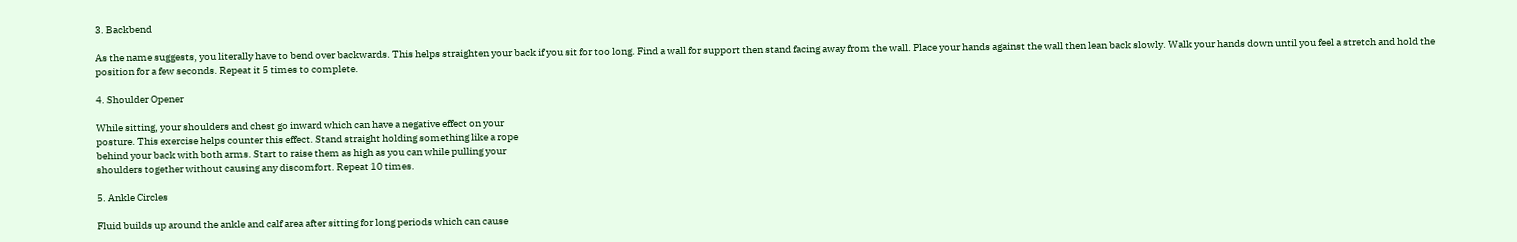3. Backbend

As the name suggests, you literally have to bend over backwards. This helps straighten your back if you sit for too long. Find a wall for support then stand facing away from the wall. Place your hands against the wall then lean back slowly. Walk your hands down until you feel a stretch and hold the position for a few seconds. Repeat it 5 times to complete.

4. Shoulder Opener

While sitting, your shoulders and chest go inward which can have a negative effect on your
posture. This exercise helps counter this effect. Stand straight holding something like a rope
behind your back with both arms. Start to raise them as high as you can while pulling your
shoulders together without causing any discomfort. Repeat 10 times.

5. Ankle Circles

Fluid builds up around the ankle and calf area after sitting for long periods which can cause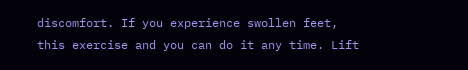discomfort. If you experience swollen feet, this exercise and you can do it any time. Lift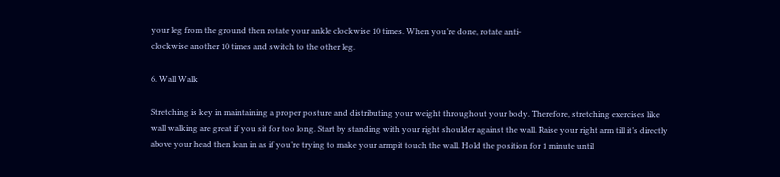your leg from the ground then rotate your ankle clockwise 10 times. When you’re done, rotate anti-
clockwise another 10 times and switch to the other leg.

6. Wall Walk

Stretching is key in maintaining a proper posture and distributing your weight throughout your body. Therefore, stretching exercises like wall walking are great if you sit for too long. Start by standing with your right shoulder against the wall. Raise your right arm till it’s directly above your head then lean in as if you’re trying to make your armpit touch the wall. Hold the position for 1 minute until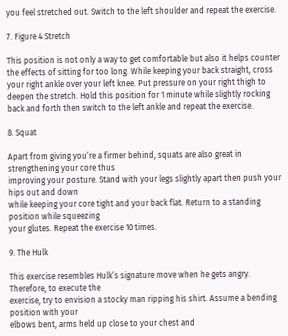you feel stretched out. Switch to the left shoulder and repeat the exercise.

7. Figure 4 Stretch

This position is not only a way to get comfortable but also it helps counter the effects of sitting for too long. While keeping your back straight, cross your right ankle over your left knee. Put pressure on your right thigh to deepen the stretch. Hold this position for 1 minute while slightly rocking back and forth then switch to the left ankle and repeat the exercise.

8. Squat

Apart from giving you’re a firmer behind, squats are also great in strengthening your core thus
improving your posture. Stand with your legs slightly apart then push your hips out and down
while keeping your core tight and your back flat. Return to a standing position while squeezing
your glutes. Repeat the exercise 10 times.

9. The Hulk

This exercise resembles Hulk’s signature move when he gets angry. Therefore, to execute the
exercise, try to envision a stocky man ripping his shirt. Assume a bending position with your
elbows bent, arms held up close to your chest and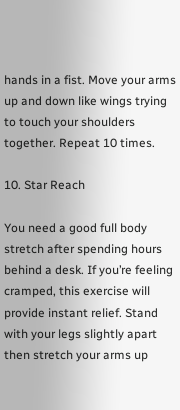hands in a fist. Move your arms up and down like wings trying to touch your shoulders together. Repeat 10 times.

10. Star Reach

You need a good full body stretch after spending hours behind a desk. If you’re feeling cramped, this exercise will provide instant relief. Stand with your legs slightly apart then stretch your arms up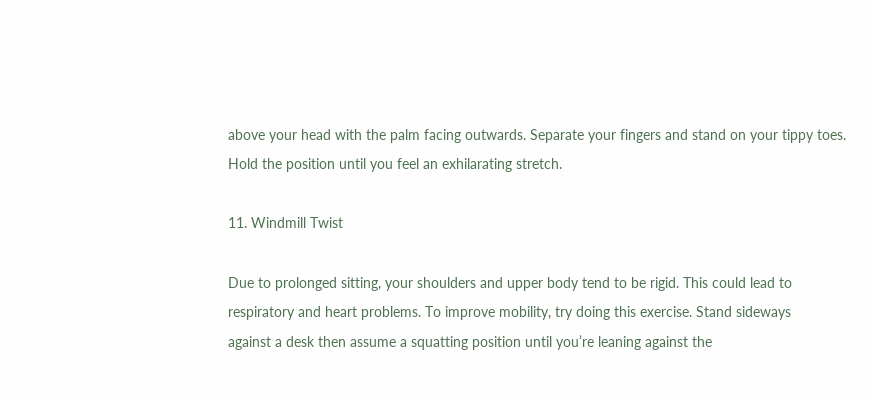above your head with the palm facing outwards. Separate your fingers and stand on your tippy toes. Hold the position until you feel an exhilarating stretch.

11. Windmill Twist

Due to prolonged sitting, your shoulders and upper body tend to be rigid. This could lead to
respiratory and heart problems. To improve mobility, try doing this exercise. Stand sideways
against a desk then assume a squatting position until you’re leaning against the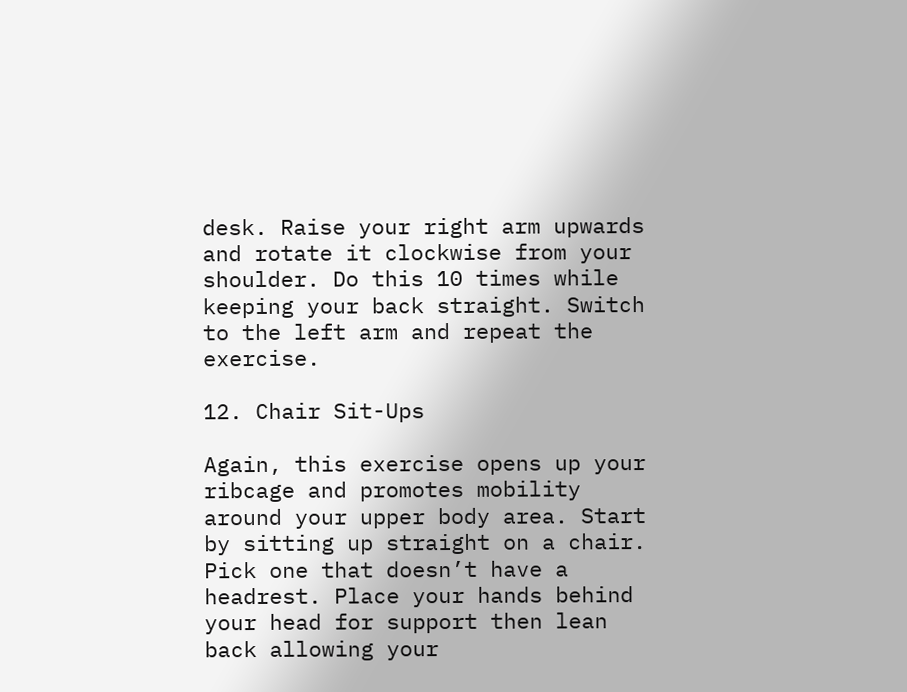desk. Raise your right arm upwards and rotate it clockwise from your shoulder. Do this 10 times while keeping your back straight. Switch to the left arm and repeat the exercise.

12. Chair Sit-Ups

Again, this exercise opens up your ribcage and promotes mobility around your upper body area. Start by sitting up straight on a chair. Pick one that doesn’t have a headrest. Place your hands behind your head for support then lean back allowing your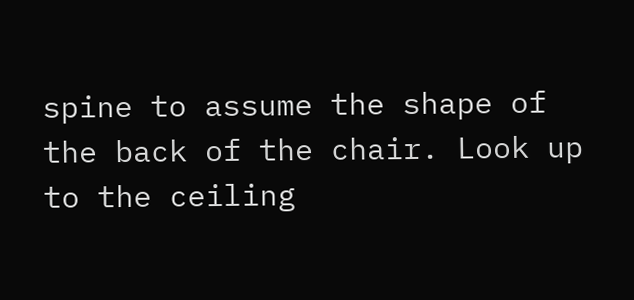spine to assume the shape of the back of the chair. Look up to the ceiling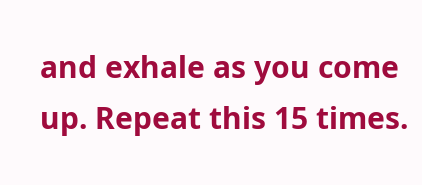and exhale as you come up. Repeat this 15 times.